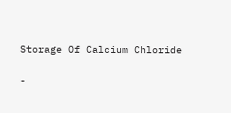Storage Of Calcium Chloride

-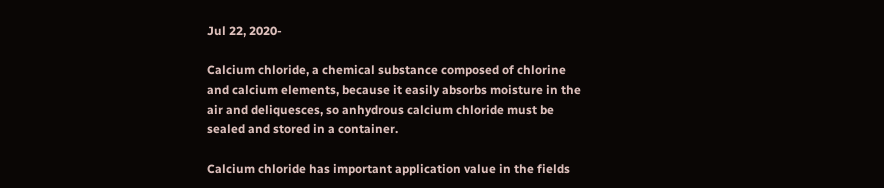Jul 22, 2020-

Calcium chloride, a chemical substance composed of chlorine and calcium elements, because it easily absorbs moisture in the air and deliquesces, so anhydrous calcium chloride must be sealed and stored in a container.

Calcium chloride has important application value in the fields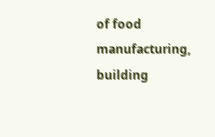of food manufacturing, building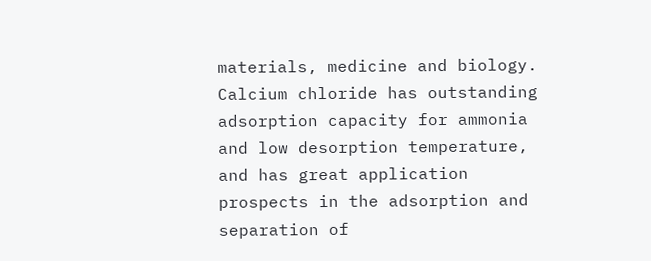materials, medicine and biology. Calcium chloride has outstanding adsorption capacity for ammonia and low desorption temperature, and has great application prospects in the adsorption and separation of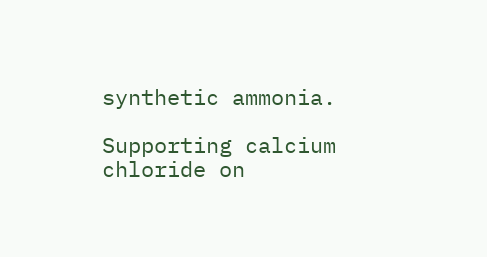synthetic ammonia.

Supporting calcium chloride on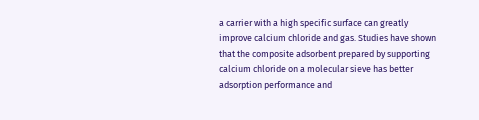a carrier with a high specific surface can greatly improve calcium chloride and gas. Studies have shown that the composite adsorbent prepared by supporting calcium chloride on a molecular sieve has better adsorption performance and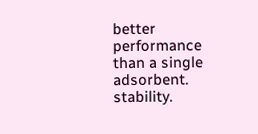better performance than a single adsorbent. stability.